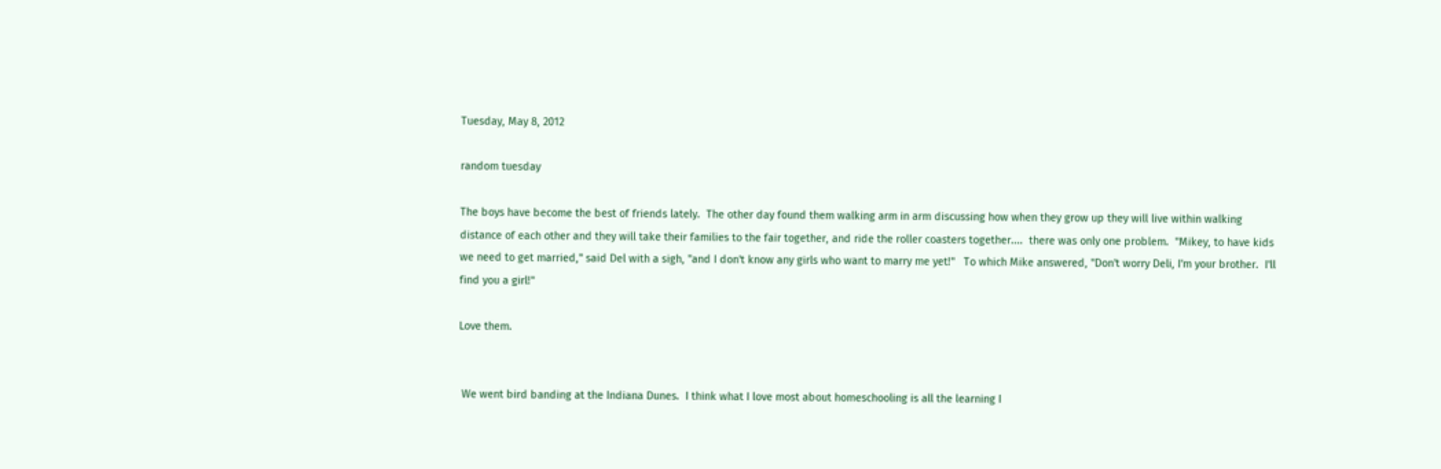Tuesday, May 8, 2012

random tuesday

The boys have become the best of friends lately.  The other day found them walking arm in arm discussing how when they grow up they will live within walking distance of each other and they will take their families to the fair together, and ride the roller coasters together....  there was only one problem.  "Mikey, to have kids we need to get married," said Del with a sigh, "and I don't know any girls who want to marry me yet!"   To which Mike answered, "Don't worry Deli, I'm your brother.  I'll find you a girl!"

Love them.


 We went bird banding at the Indiana Dunes.  I think what I love most about homeschooling is all the learning I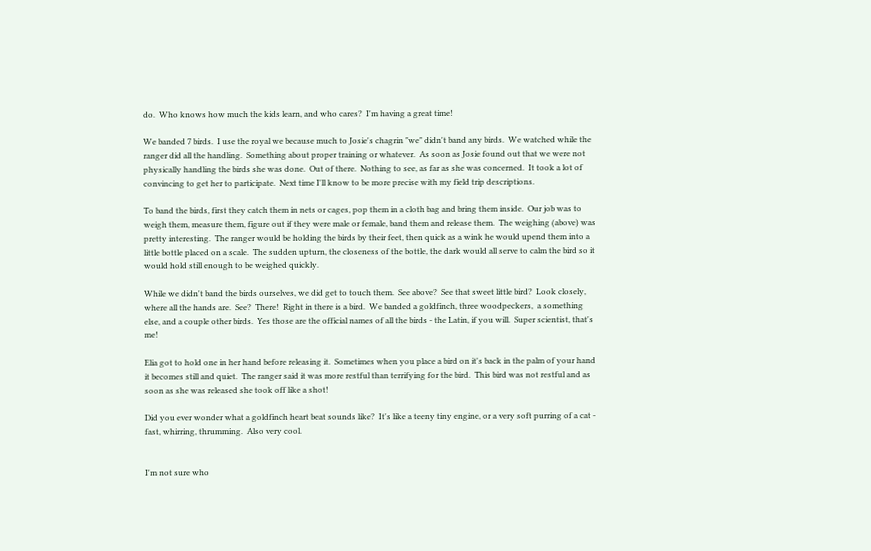do.  Who knows how much the kids learn, and who cares?  I'm having a great time!

We banded 7 birds.  I use the royal we because much to Josie's chagrin "we" didn't band any birds.  We watched while the ranger did all the handling.  Something about proper training or whatever.  As soon as Josie found out that we were not physically handling the birds she was done.  Out of there.  Nothing to see, as far as she was concerned.  It took a lot of convincing to get her to participate.  Next time I'll know to be more precise with my field trip descriptions.

To band the birds, first they catch them in nets or cages, pop them in a cloth bag and bring them inside.  Our job was to weigh them, measure them, figure out if they were male or female, band them and release them.  The weighing (above) was pretty interesting.  The ranger would be holding the birds by their feet, then quick as a wink he would upend them into a little bottle placed on a scale.  The sudden upturn, the closeness of the bottle, the dark would all serve to calm the bird so it would hold still enough to be weighed quickly.

While we didn't band the birds ourselves, we did get to touch them.  See above?  See that sweet little bird?  Look closely, where all the hands are.  See?  There!  Right in there is a bird.  We banded a goldfinch, three woodpeckers,  a something else, and a couple other birds.  Yes those are the official names of all the birds - the Latin, if you will.  Super scientist, that's me!

Elia got to hold one in her hand before releasing it.  Sometimes when you place a bird on it's back in the palm of your hand it becomes still and quiet.  The ranger said it was more restful than terrifying for the bird.  This bird was not restful and as soon as she was released she took off like a shot!

Did you ever wonder what a goldfinch heart beat sounds like?  It's like a teeny tiny engine, or a very soft purring of a cat - fast, whirring, thrumming.  Also very cool.


I'm not sure who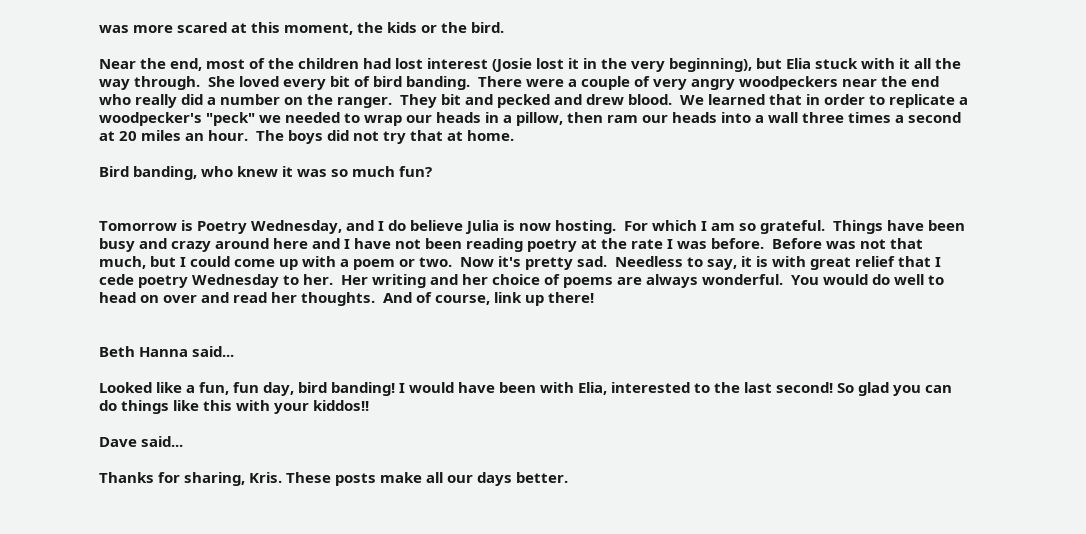was more scared at this moment, the kids or the bird.

Near the end, most of the children had lost interest (Josie lost it in the very beginning), but Elia stuck with it all the way through.  She loved every bit of bird banding.  There were a couple of very angry woodpeckers near the end who really did a number on the ranger.  They bit and pecked and drew blood.  We learned that in order to replicate a woodpecker's "peck" we needed to wrap our heads in a pillow, then ram our heads into a wall three times a second at 20 miles an hour.  The boys did not try that at home.

Bird banding, who knew it was so much fun?


Tomorrow is Poetry Wednesday, and I do believe Julia is now hosting.  For which I am so grateful.  Things have been busy and crazy around here and I have not been reading poetry at the rate I was before.  Before was not that much, but I could come up with a poem or two.  Now it's pretty sad.  Needless to say, it is with great relief that I cede poetry Wednesday to her.  Her writing and her choice of poems are always wonderful.  You would do well to head on over and read her thoughts.  And of course, link up there!


Beth Hanna said...

Looked like a fun, fun day, bird banding! I would have been with Elia, interested to the last second! So glad you can do things like this with your kiddos!!

Dave said...

Thanks for sharing, Kris. These posts make all our days better.